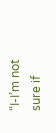“I-I’m not sure if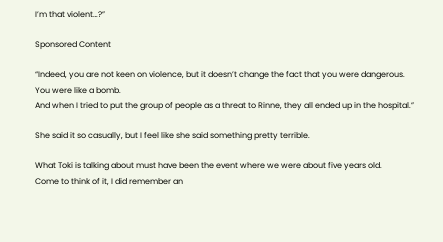I’m that violent…?”

Sponsored Content

“Indeed, you are not keen on violence, but it doesn’t change the fact that you were dangerous.
You were like a bomb.
And when I tried to put the group of people as a threat to Rinne, they all ended up in the hospital.”

She said it so casually, but I feel like she said something pretty terrible.

What Toki is talking about must have been the event where we were about five years old.
Come to think of it, I did remember an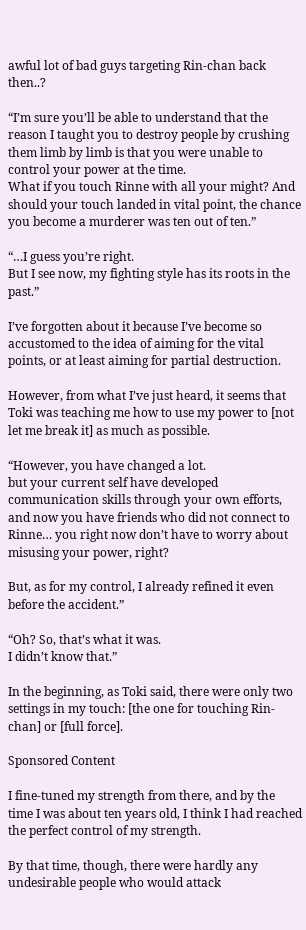awful lot of bad guys targeting Rin-chan back then..?

“I’m sure you’ll be able to understand that the reason I taught you to destroy people by crushing them limb by limb is that you were unable to control your power at the time.
What if you touch Rinne with all your might? And should your touch landed in vital point, the chance you become a murderer was ten out of ten.”

“…I guess you’re right.
But I see now, my fighting style has its roots in the past.”

I’ve forgotten about it because I’ve become so accustomed to the idea of aiming for the vital points, or at least aiming for partial destruction.

However, from what I’ve just heard, it seems that Toki was teaching me how to use my power to [not let me break it] as much as possible.

“However, you have changed a lot.
but your current self have developed communication skills through your own efforts, and now you have friends who did not connect to Rinne… you right now don’t have to worry about misusing your power, right?

But, as for my control, I already refined it even before the accident.”

“Oh? So, that’s what it was.
I didn’t know that.”

In the beginning, as Toki said, there were only two settings in my touch: [the one for touching Rin-chan] or [full force].

Sponsored Content

I fine-tuned my strength from there, and by the time I was about ten years old, I think I had reached the perfect control of my strength.

By that time, though, there were hardly any undesirable people who would attack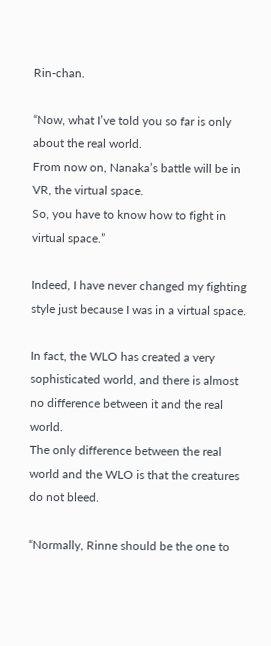Rin-chan.

“Now, what I’ve told you so far is only about the real world.
From now on, Nanaka’s battle will be in VR, the virtual space.
So, you have to know how to fight in virtual space.”

Indeed, I have never changed my fighting style just because I was in a virtual space.

In fact, the WLO has created a very sophisticated world, and there is almost no difference between it and the real world.
The only difference between the real world and the WLO is that the creatures do not bleed.

“Normally, Rinne should be the one to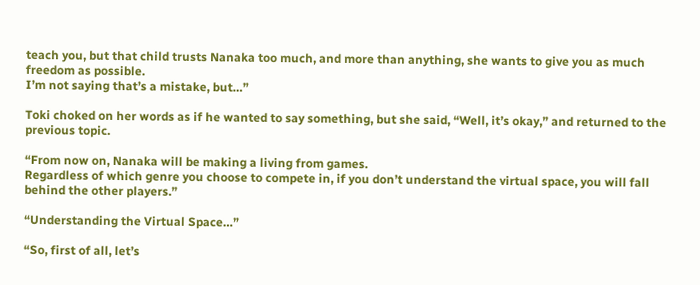teach you, but that child trusts Nanaka too much, and more than anything, she wants to give you as much freedom as possible.
I’m not saying that’s a mistake, but…”

Toki choked on her words as if he wanted to say something, but she said, “Well, it’s okay,” and returned to the previous topic.

“From now on, Nanaka will be making a living from games.
Regardless of which genre you choose to compete in, if you don’t understand the virtual space, you will fall behind the other players.”

“Understanding the Virtual Space…”

“So, first of all, let’s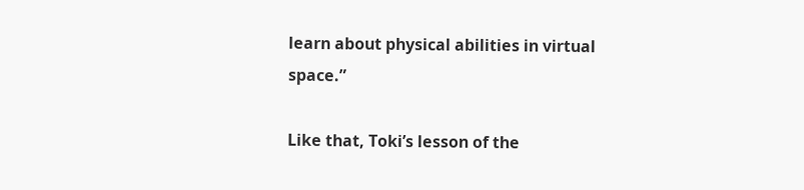learn about physical abilities in virtual space.”

Like that, Toki’s lesson of the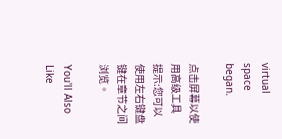virtual space began.

点击屏幕以使用高级工具 提示:您可以使用左右键盘键在章节之间浏览。

You'll Also Like